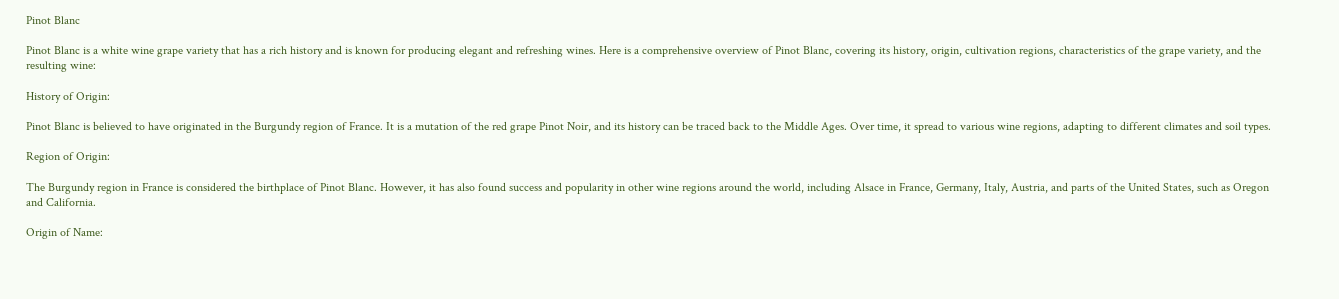Pinot Blanc

Pinot Blanc is a white wine grape variety that has a rich history and is known for producing elegant and refreshing wines. Here is a comprehensive overview of Pinot Blanc, covering its history, origin, cultivation regions, characteristics of the grape variety, and the resulting wine:

History of Origin:

Pinot Blanc is believed to have originated in the Burgundy region of France. It is a mutation of the red grape Pinot Noir, and its history can be traced back to the Middle Ages. Over time, it spread to various wine regions, adapting to different climates and soil types.

Region of Origin:

The Burgundy region in France is considered the birthplace of Pinot Blanc. However, it has also found success and popularity in other wine regions around the world, including Alsace in France, Germany, Italy, Austria, and parts of the United States, such as Oregon and California.

Origin of Name: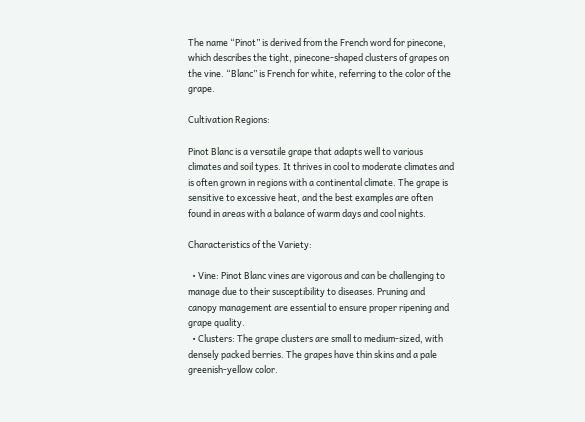The name “Pinot” is derived from the French word for pinecone, which describes the tight, pinecone-shaped clusters of grapes on the vine. “Blanc” is French for white, referring to the color of the grape.

Cultivation Regions:

Pinot Blanc is a versatile grape that adapts well to various climates and soil types. It thrives in cool to moderate climates and is often grown in regions with a continental climate. The grape is sensitive to excessive heat, and the best examples are often found in areas with a balance of warm days and cool nights.

Characteristics of the Variety:

  • Vine: Pinot Blanc vines are vigorous and can be challenging to manage due to their susceptibility to diseases. Pruning and canopy management are essential to ensure proper ripening and grape quality.
  • Clusters: The grape clusters are small to medium-sized, with densely packed berries. The grapes have thin skins and a pale greenish-yellow color.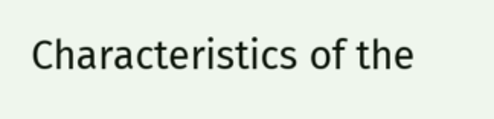Characteristics of the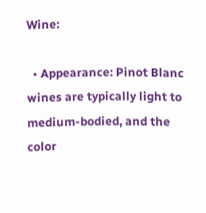Wine:

  • Appearance: Pinot Blanc wines are typically light to medium-bodied, and the color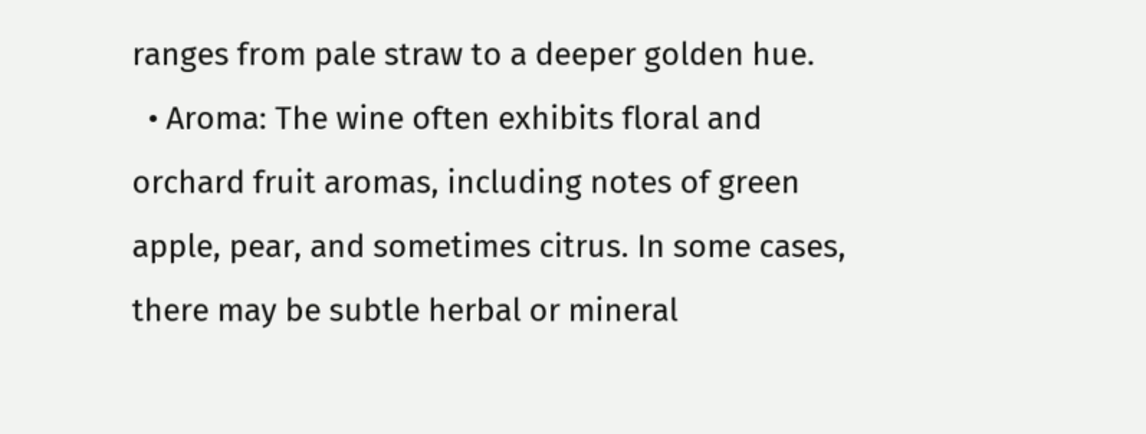ranges from pale straw to a deeper golden hue.
  • Aroma: The wine often exhibits floral and orchard fruit aromas, including notes of green apple, pear, and sometimes citrus. In some cases, there may be subtle herbal or mineral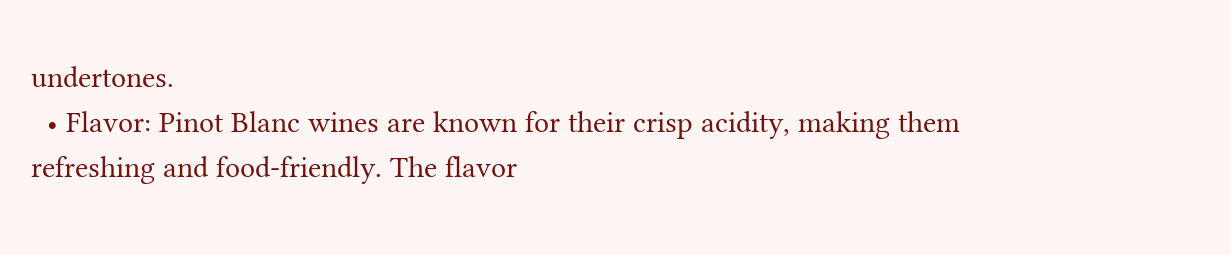undertones.
  • Flavor: Pinot Blanc wines are known for their crisp acidity, making them refreshing and food-friendly. The flavor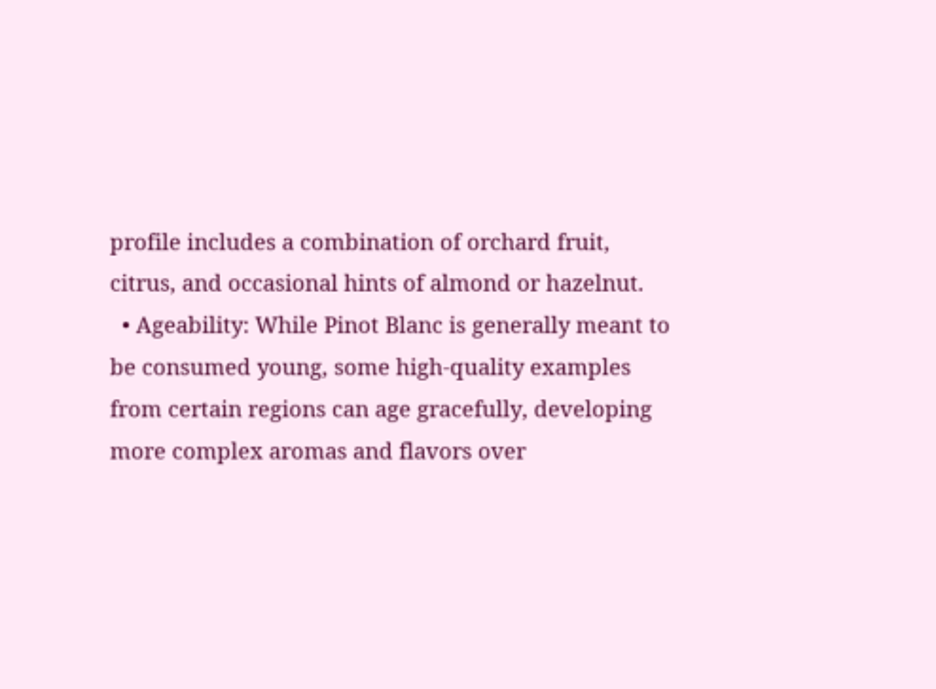profile includes a combination of orchard fruit, citrus, and occasional hints of almond or hazelnut.
  • Ageability: While Pinot Blanc is generally meant to be consumed young, some high-quality examples from certain regions can age gracefully, developing more complex aromas and flavors over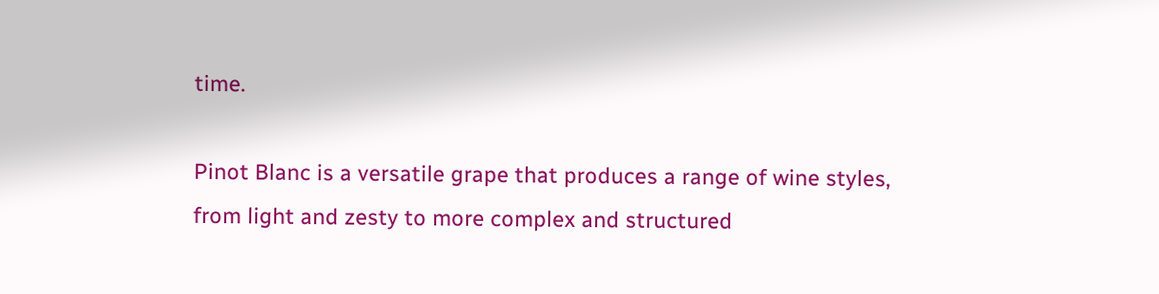time.

Pinot Blanc is a versatile grape that produces a range of wine styles, from light and zesty to more complex and structured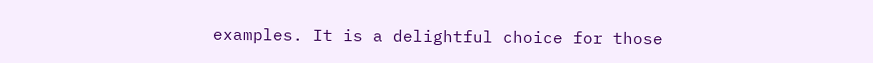examples. It is a delightful choice for those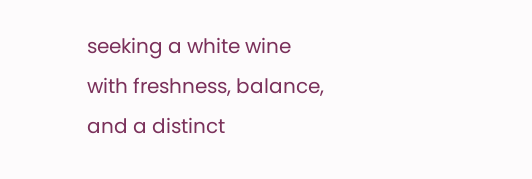seeking a white wine with freshness, balance, and a distinct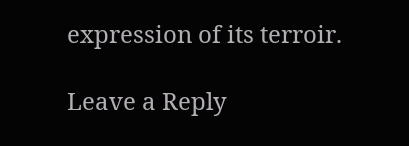expression of its terroir.

Leave a Reply